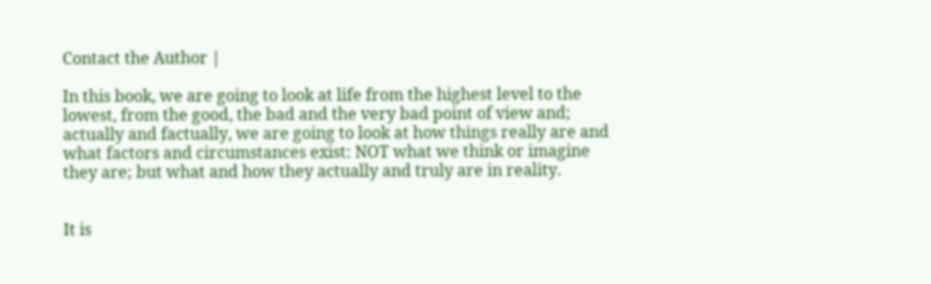Contact the Author |

In this book, we are going to look at life from the highest level to the lowest, from the good, the bad and the very bad point of view and; actually and factually, we are going to look at how things really are and what factors and circumstances exist: NOT what we think or imagine they are; but what and how they actually and truly are in reality.


It is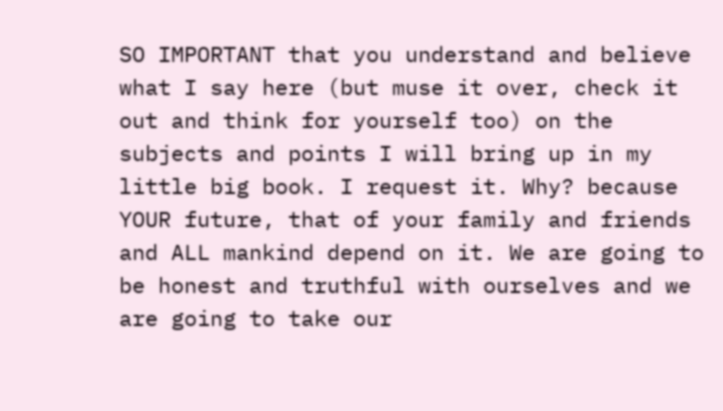SO IMPORTANT that you understand and believe what I say here (but muse it over, check it out and think for yourself too) on the subjects and points I will bring up in my little big book. I request it. Why? because YOUR future, that of your family and friends and ALL mankind depend on it. We are going to be honest and truthful with ourselves and we are going to take our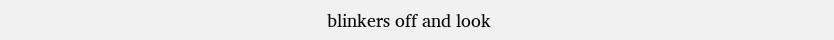blinkers off and look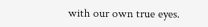with our own true eyes.